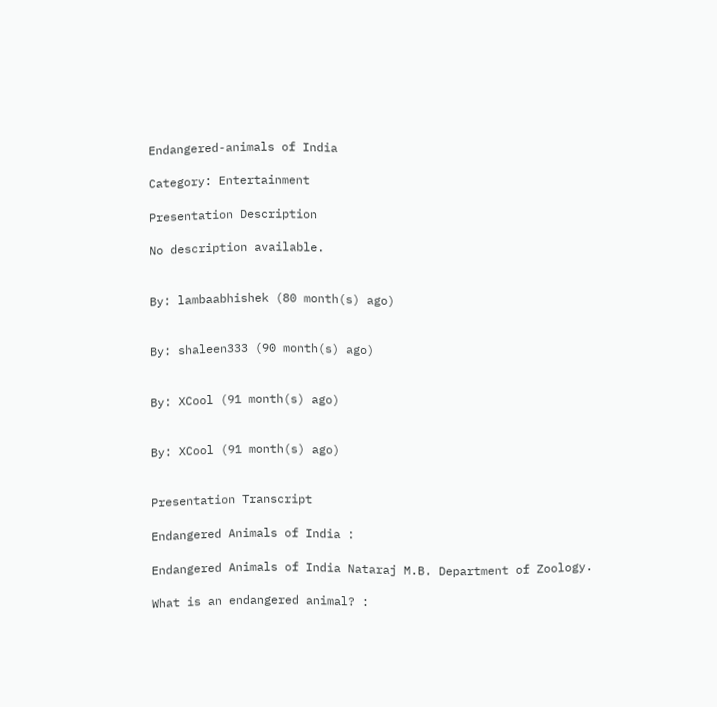Endangered-animals of India

Category: Entertainment

Presentation Description

No description available.


By: lambaabhishek (80 month(s) ago)


By: shaleen333 (90 month(s) ago)


By: XCool (91 month(s) ago)


By: XCool (91 month(s) ago)


Presentation Transcript

Endangered Animals of India :

Endangered Animals of India Nataraj M.B. Department of Zoology.

What is an endangered animal? :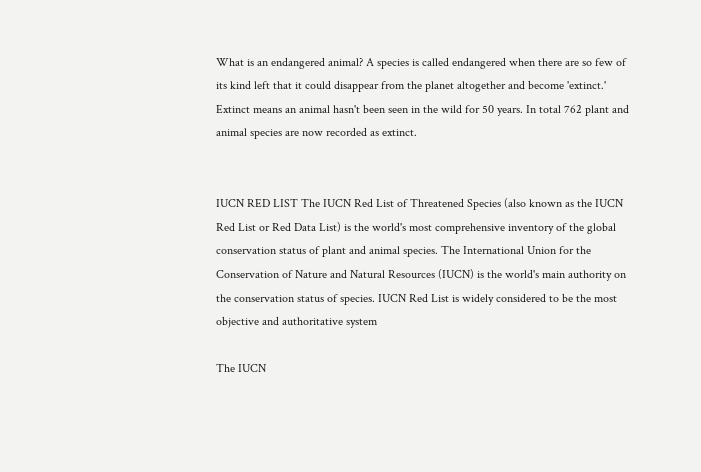What is an endangered animal? A species is called endangered when there are so few of its kind left that it could disappear from the planet altogether and become 'extinct.' Extinct means an animal hasn't been seen in the wild for 50 years. In total 762 plant and animal species are now recorded as extinct.


IUCN RED LIST The IUCN Red List of Threatened Species (also known as the IUCN Red List or Red Data List) is the world's most comprehensive inventory of the global conservation status of plant and animal species. The International Union for the Conservation of Nature and Natural Resources (IUCN) is the world's main authority on the conservation status of species. IUCN Red List is widely considered to be the most objective and authoritative system

The IUCN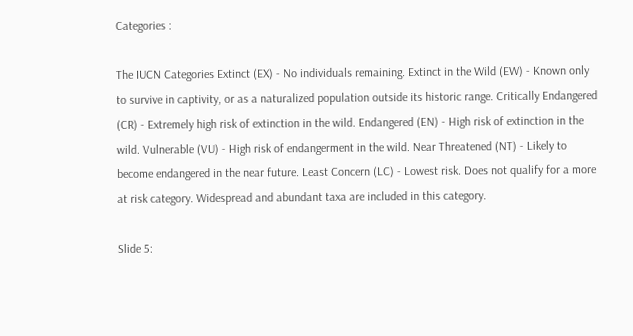Categories :

The IUCN Categories Extinct (EX) - No individuals remaining. Extinct in the Wild (EW) - Known only to survive in captivity, or as a naturalized population outside its historic range. Critically Endangered (CR) - Extremely high risk of extinction in the wild. Endangered (EN) - High risk of extinction in the wild. Vulnerable (VU) - High risk of endangerment in the wild. Near Threatened (NT) - Likely to become endangered in the near future. Least Concern (LC) - Lowest risk. Does not qualify for a more at risk category. Widespread and abundant taxa are included in this category.

Slide 5: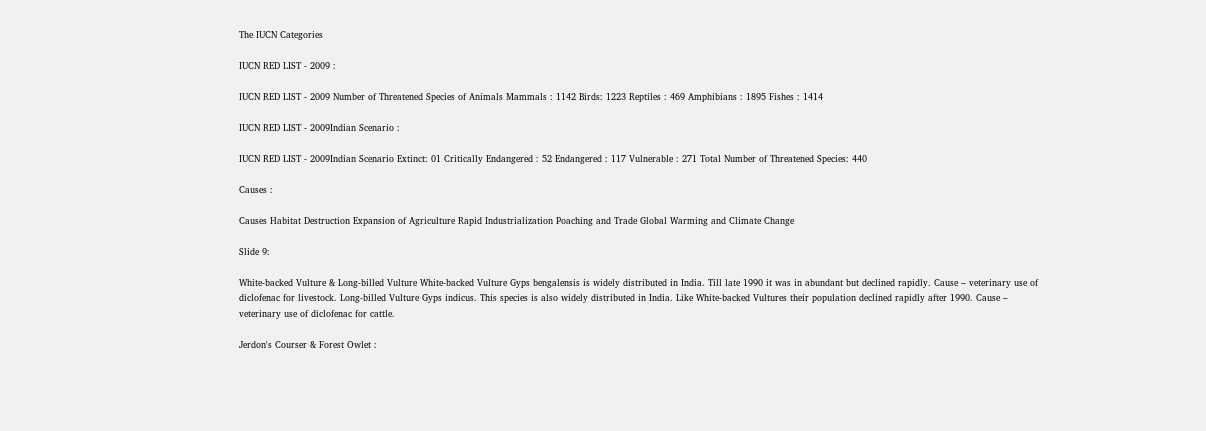The IUCN Categories

IUCN RED LIST - 2009 :

IUCN RED LIST - 2009 Number of Threatened Species of Animals Mammals : 1142 Birds: 1223 Reptiles : 469 Amphibians : 1895 Fishes : 1414

IUCN RED LIST - 2009Indian Scenario :

IUCN RED LIST - 2009Indian Scenario Extinct: 01 Critically Endangered : 52 Endangered : 117 Vulnerable : 271 Total Number of Threatened Species: 440

Causes :

Causes Habitat Destruction Expansion of Agriculture Rapid Industrialization Poaching and Trade Global Warming and Climate Change

Slide 9:

White-backed Vulture & Long-billed Vulture White-backed Vulture Gyps bengalensis is widely distributed in India. Till late 1990 it was in abundant but declined rapidly. Cause – veterinary use of diclofenac for livestock. Long-billed Vulture Gyps indicus. This species is also widely distributed in India. Like White-backed Vultures their population declined rapidly after 1990. Cause – veterinary use of diclofenac for cattle.

Jerdon's Courser & Forest Owlet :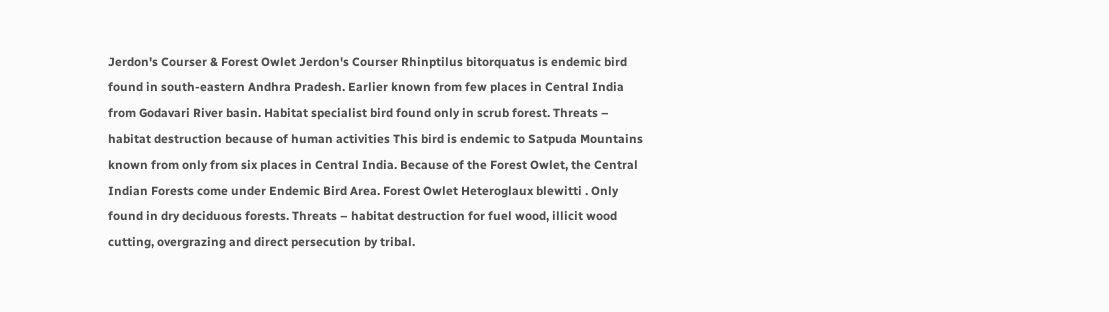Jerdon's Courser & Forest Owlet Jerdon's Courser Rhinptilus bitorquatus is endemic bird found in south-eastern Andhra Pradesh. Earlier known from few places in Central India from Godavari River basin. Habitat specialist bird found only in scrub forest. Threats – habitat destruction because of human activities This bird is endemic to Satpuda Mountains known from only from six places in Central India. Because of the Forest Owlet, the Central Indian Forests come under Endemic Bird Area. Forest Owlet Heteroglaux blewitti . Only found in dry deciduous forests. Threats – habitat destruction for fuel wood, illicit wood cutting, overgrazing and direct persecution by tribal.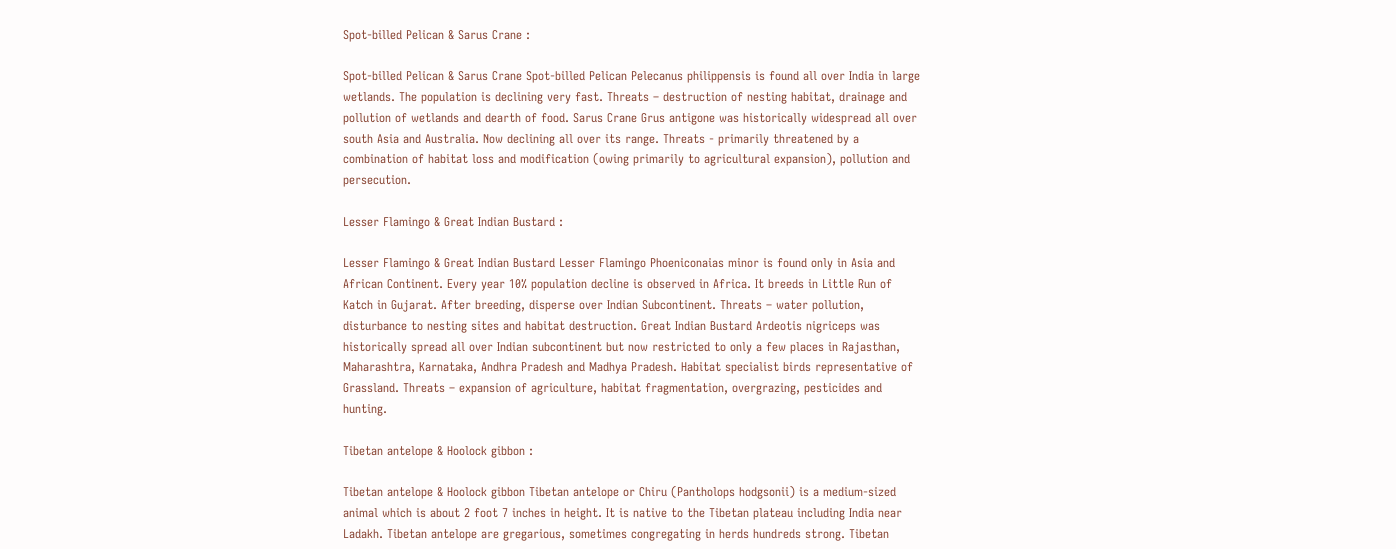Spot-billed Pelican & Sarus Crane :

Spot-billed Pelican & Sarus Crane Spot-billed Pelican Pelecanus philippensis is found all over India in large wetlands. The population is declining very fast. Threats – destruction of nesting habitat, drainage and pollution of wetlands and dearth of food. Sarus Crane Grus antigone was historically widespread all over south Asia and Australia. Now declining all over its range. Threats - primarily threatened by a combination of habitat loss and modification (owing primarily to agricultural expansion), pollution and persecution.

Lesser Flamingo & Great Indian Bustard :

Lesser Flamingo & Great Indian Bustard Lesser Flamingo Phoeniconaias minor is found only in Asia and African Continent. Every year 10% population decline is observed in Africa. It breeds in Little Run of Katch in Gujarat. After breeding, disperse over Indian Subcontinent. Threats – water pollution, disturbance to nesting sites and habitat destruction. Great Indian Bustard Ardeotis nigriceps was historically spread all over Indian subcontinent but now restricted to only a few places in Rajasthan, Maharashtra, Karnataka, Andhra Pradesh and Madhya Pradesh. Habitat specialist birds representative of Grassland. Threats – expansion of agriculture, habitat fragmentation, overgrazing, pesticides and hunting.

Tibetan antelope & Hoolock gibbon :

Tibetan antelope & Hoolock gibbon Tibetan antelope or Chiru (Pantholops hodgsonii) is a medium-sized animal which is about 2 foot 7 inches in height. It is native to the Tibetan plateau including India near Ladakh. Tibetan antelope are gregarious, sometimes congregating in herds hundreds strong. Tibetan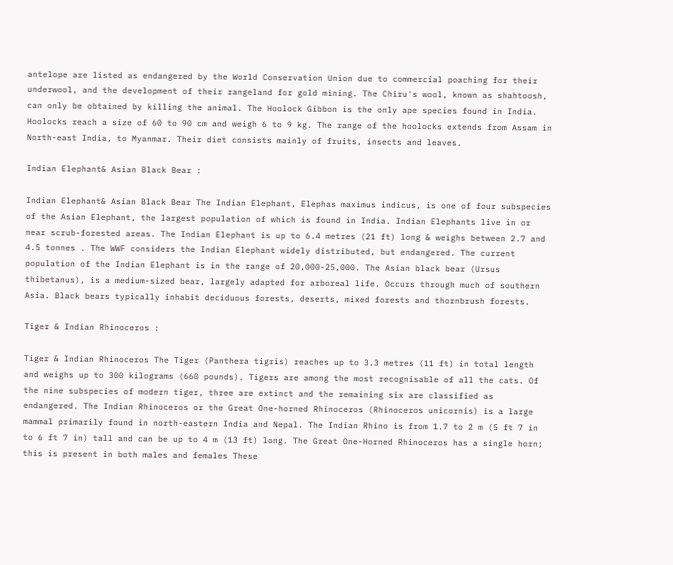antelope are listed as endangered by the World Conservation Union due to commercial poaching for their underwool, and the development of their rangeland for gold mining. The Chiru's wool, known as shahtoosh, can only be obtained by killing the animal. The Hoolock Gibbon is the only ape species found in India. Hoolocks reach a size of 60 to 90 cm and weigh 6 to 9 kg. The range of the hoolocks extends from Assam in North-east India, to Myanmar. Their diet consists mainly of fruits, insects and leaves.

Indian Elephant& Asian Black Bear :

Indian Elephant& Asian Black Bear The Indian Elephant, Elephas maximus indicus, is one of four subspecies of the Asian Elephant, the largest population of which is found in India. Indian Elephants live in or near scrub-forested areas. The Indian Elephant is up to 6.4 metres (21 ft) long & weighs between 2.7 and 4.5 tonnes . The WWF considers the Indian Elephant widely distributed, but endangered. The current population of the Indian Elephant is in the range of 20,000-25,000. The Asian black bear (Ursus thibetanus), is a medium-sized bear, largely adapted for arboreal life. Occurs through much of southern Asia. Black bears typically inhabit deciduous forests, deserts, mixed forests and thornbrush forests.

Tiger & Indian Rhinoceros :

Tiger & Indian Rhinoceros The Tiger (Panthera tigris) reaches up to 3.3 metres (11 ft) in total length and weighs up to 300 kilograms (660 pounds). Tigers are among the most recognisable of all the cats. Of the nine subspecies of modern tiger, three are extinct and the remaining six are classified as endangered. The Indian Rhinoceros or the Great One-horned Rhinoceros (Rhinoceros unicornis) is a large mammal primarily found in north-eastern India and Nepal. The Indian Rhino is from 1.7 to 2 m (5 ft 7 in to 6 ft 7 in) tall and can be up to 4 m (13 ft) long. The Great One-Horned Rhinoceros has a single horn; this is present in both males and females These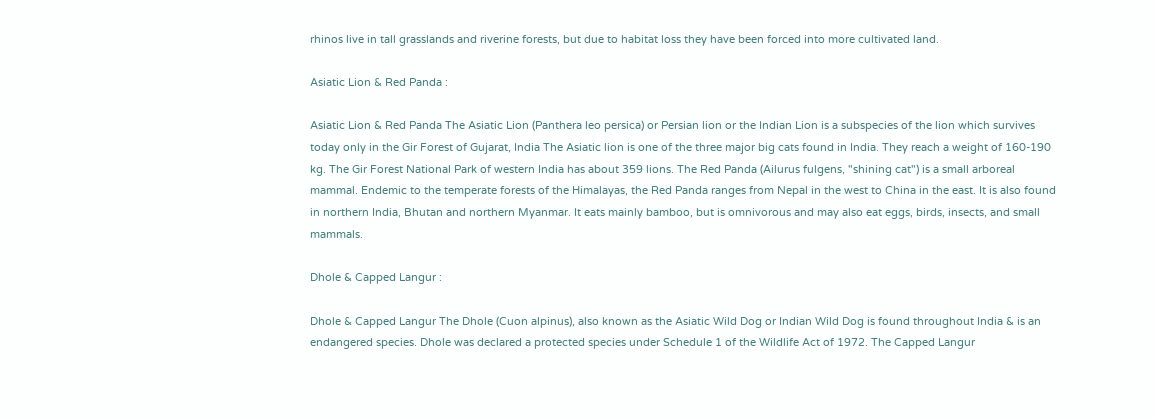rhinos live in tall grasslands and riverine forests, but due to habitat loss they have been forced into more cultivated land.

Asiatic Lion & Red Panda :

Asiatic Lion & Red Panda The Asiatic Lion (Panthera leo persica) or Persian lion or the Indian Lion is a subspecies of the lion which survives today only in the Gir Forest of Gujarat, India The Asiatic lion is one of the three major big cats found in India. They reach a weight of 160-190 kg. The Gir Forest National Park of western India has about 359 lions. The Red Panda (Ailurus fulgens, "shining cat") is a small arboreal mammal. Endemic to the temperate forests of the Himalayas, the Red Panda ranges from Nepal in the west to China in the east. It is also found in northern India, Bhutan and northern Myanmar. It eats mainly bamboo, but is omnivorous and may also eat eggs, birds, insects, and small mammals.

Dhole & Capped Langur :

Dhole & Capped Langur The Dhole (Cuon alpinus), also known as the Asiatic Wild Dog or Indian Wild Dog is found throughout India & is an endangered species. Dhole was declared a protected species under Schedule 1 of the Wildlife Act of 1972. The Capped Langur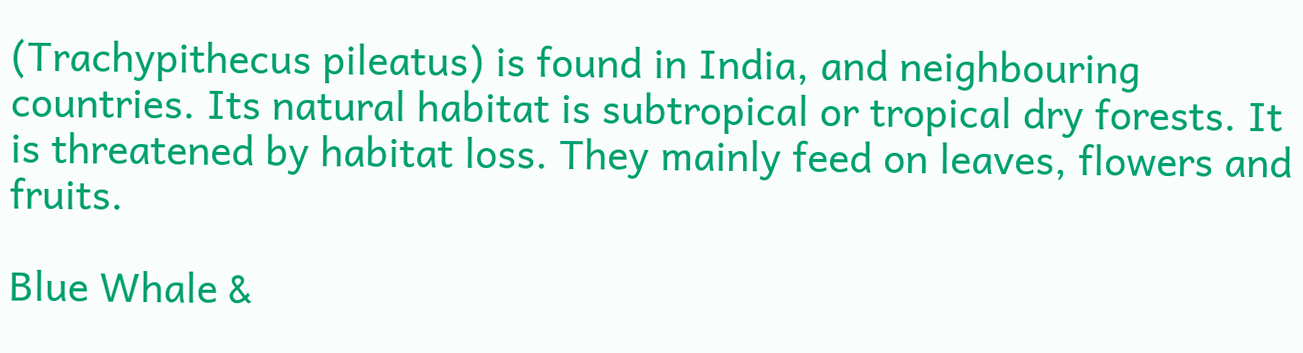(Trachypithecus pileatus) is found in India, and neighbouring countries. Its natural habitat is subtropical or tropical dry forests. It is threatened by habitat loss. They mainly feed on leaves, flowers and fruits.

Blue Whale &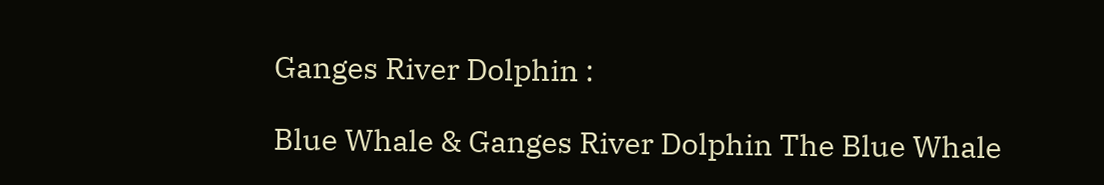Ganges River Dolphin :

Blue Whale & Ganges River Dolphin The Blue Whale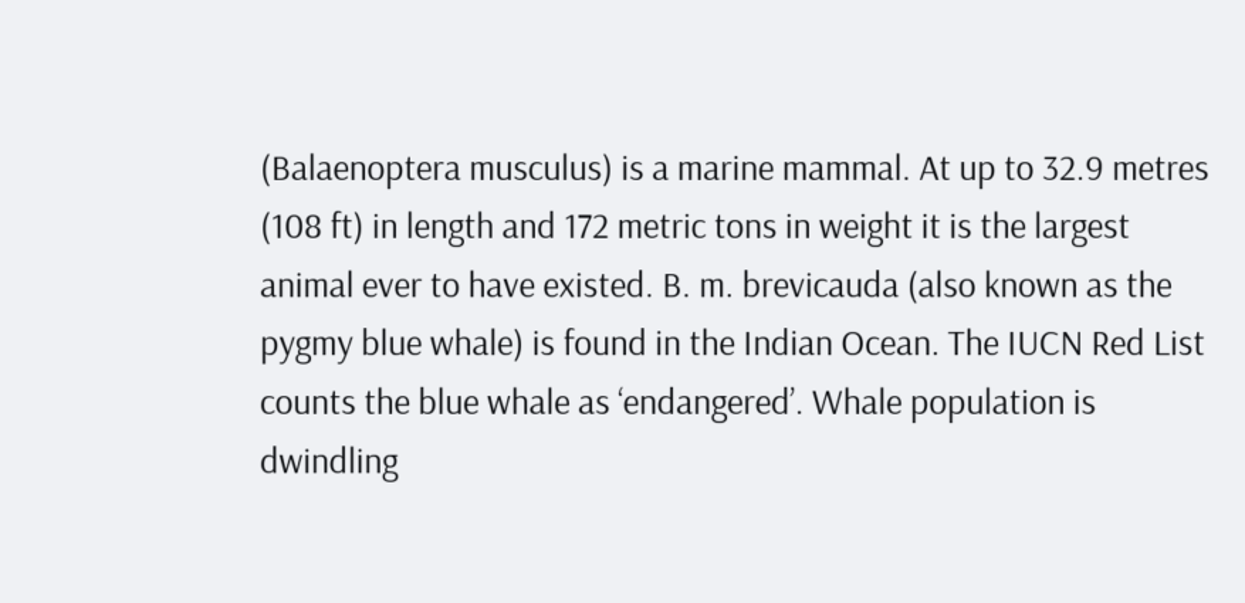(Balaenoptera musculus) is a marine mammal. At up to 32.9 metres (108 ft) in length and 172 metric tons in weight it is the largest animal ever to have existed. B. m. brevicauda (also known as the pygmy blue whale) is found in the Indian Ocean. The IUCN Red List counts the blue whale as ‘endangered’. Whale population is dwindling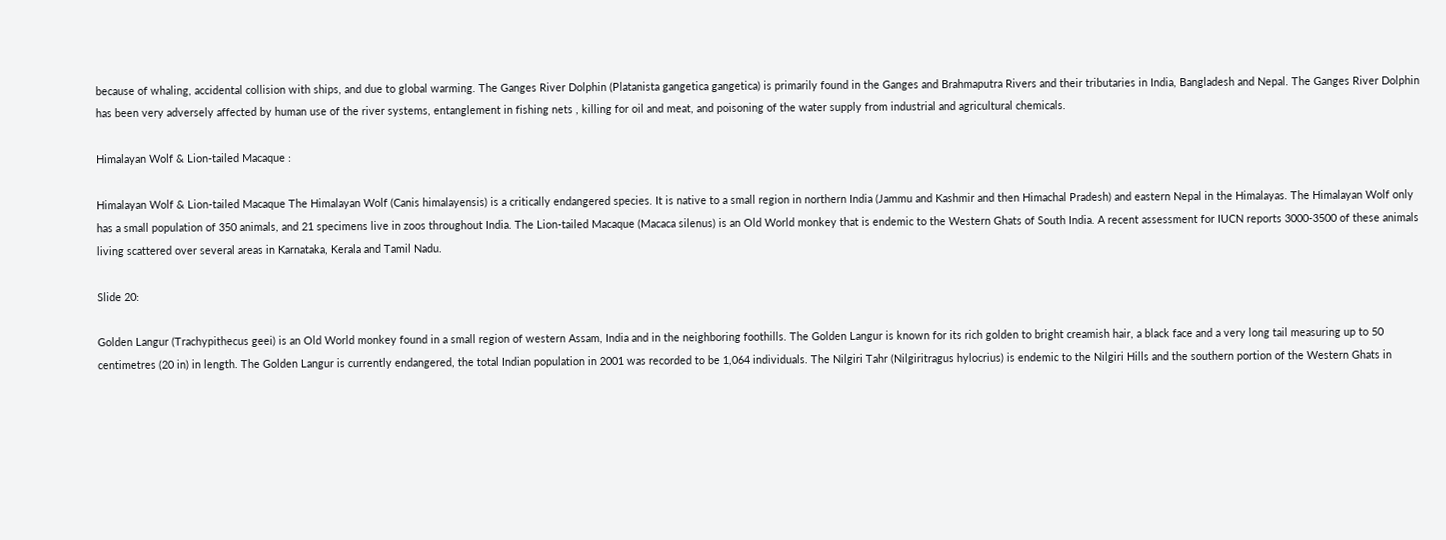because of whaling, accidental collision with ships, and due to global warming. The Ganges River Dolphin (Platanista gangetica gangetica) is primarily found in the Ganges and Brahmaputra Rivers and their tributaries in India, Bangladesh and Nepal. The Ganges River Dolphin has been very adversely affected by human use of the river systems, entanglement in fishing nets , killing for oil and meat, and poisoning of the water supply from industrial and agricultural chemicals.

Himalayan Wolf & Lion-tailed Macaque :

Himalayan Wolf & Lion-tailed Macaque The Himalayan Wolf (Canis himalayensis) is a critically endangered species. It is native to a small region in northern India (Jammu and Kashmir and then Himachal Pradesh) and eastern Nepal in the Himalayas. The Himalayan Wolf only has a small population of 350 animals, and 21 specimens live in zoos throughout India. The Lion-tailed Macaque (Macaca silenus) is an Old World monkey that is endemic to the Western Ghats of South India. A recent assessment for IUCN reports 3000-3500 of these animals living scattered over several areas in Karnataka, Kerala and Tamil Nadu.

Slide 20:

Golden Langur (Trachypithecus geei) is an Old World monkey found in a small region of western Assam, India and in the neighboring foothills. The Golden Langur is known for its rich golden to bright creamish hair, a black face and a very long tail measuring up to 50 centimetres (20 in) in length. The Golden Langur is currently endangered, the total Indian population in 2001 was recorded to be 1,064 individuals. The Nilgiri Tahr (Nilgiritragus hylocrius) is endemic to the Nilgiri Hills and the southern portion of the Western Ghats in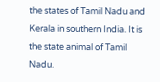the states of Tamil Nadu and Kerala in southern India. It is the state animal of Tamil Nadu.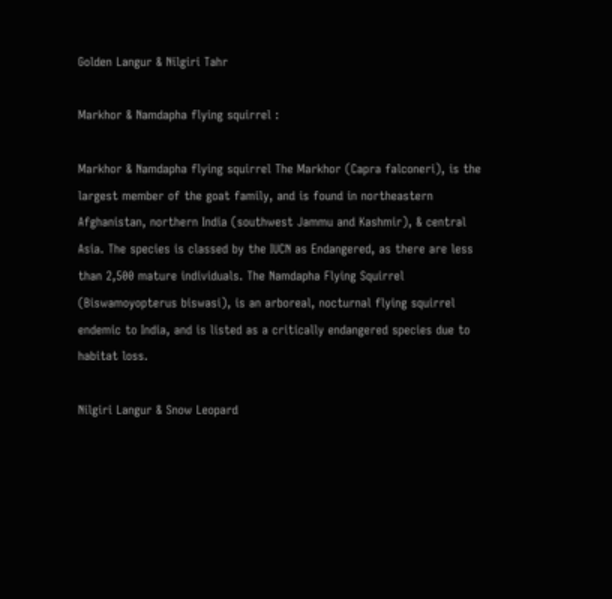Golden Langur & Nilgiri Tahr

Markhor & Namdapha flying squirrel :

Markhor & Namdapha flying squirrel The Markhor (Capra falconeri), is the largest member of the goat family, and is found in northeastern Afghanistan, northern India (southwest Jammu and Kashmir), & central Asia. The species is classed by the IUCN as Endangered, as there are less than 2,500 mature individuals. The Namdapha Flying Squirrel (Biswamoyopterus biswasi), is an arboreal, nocturnal flying squirrel endemic to India, and is listed as a critically endangered species due to habitat loss.

Nilgiri Langur & Snow Leopard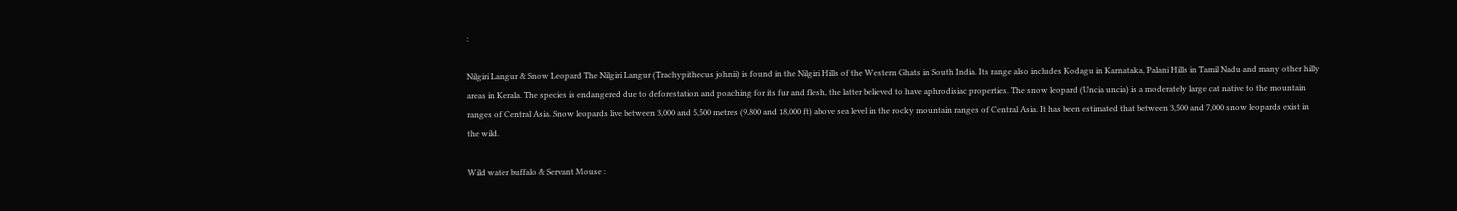:

Nilgiri Langur & Snow Leopard The Nilgiri Langur (Trachypithecus johnii) is found in the Nilgiri Hills of the Western Ghats in South India. Its range also includes Kodagu in Karnataka, Palani Hills in Tamil Nadu and many other hilly areas in Kerala. The species is endangered due to deforestation and poaching for its fur and flesh, the latter believed to have aphrodisiac properties. The snow leopard (Uncia uncia) is a moderately large cat native to the mountain ranges of Central Asia. Snow leopards live between 3,000 and 5,500 metres (9,800 and 18,000 ft) above sea level in the rocky mountain ranges of Central Asia. It has been estimated that between 3,500 and 7,000 snow leopards exist in the wild.

Wild water buffalo & Servant Mouse :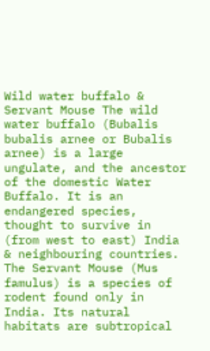Wild water buffalo & Servant Mouse The wild water buffalo (Bubalis bubalis arnee or Bubalis arnee) is a large ungulate, and the ancestor of the domestic Water Buffalo. It is an endangered species, thought to survive in (from west to east) India & neighbouring countries. The Servant Mouse (Mus famulus) is a species of rodent found only in India. Its natural habitats are subtropical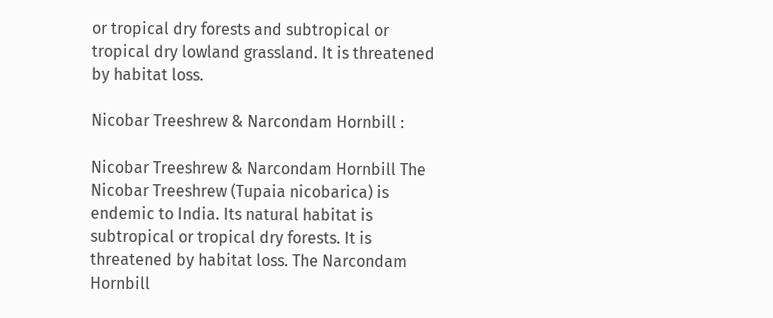or tropical dry forests and subtropical or tropical dry lowland grassland. It is threatened by habitat loss.

Nicobar Treeshrew & Narcondam Hornbill :

Nicobar Treeshrew & Narcondam Hornbill The Nicobar Treeshrew (Tupaia nicobarica) is endemic to India. Its natural habitat is subtropical or tropical dry forests. It is threatened by habitat loss. The Narcondam Hornbill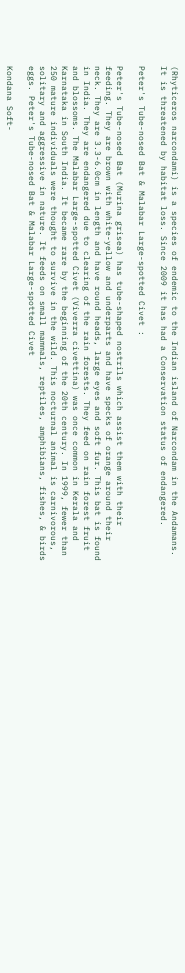(Rhyticeros narcondami) is a species of endemic to the Indian island of Narcondam in the Andamans. It is threatened by habitat loss. Since 2009 it has had a Conservation status of endangered.

Peter's Tube-nosed Bat & Malabar Large-spotted Civet :

Peter's Tube-nosed Bat (Murina grisea) has tube-shaped nostrils which assist them with their feeding. They are brown with white-yellow and underparts and have specks of orange around their neck. They are 3.3-6.0cm in length and have round heads, large eyes and soft fur. This bat is found in India. They are endangered due to clearing of the rain forests. They feed on rain forest fruit and blossoms. The Malabar Large-spotted Civet (Viverra civettina) was once common in Kerala and Karnataka in South India. It became rare by the beginning of the 20th century. In 1999, fewer than 250 mature individuals were thought to survive in the wild. This nocturnal animal is carnivorous, solitary and aggressive in nature. It feeds on small mammals, reptiles, amphibians, fishes, & birds eggs. Peter's Tube-nosed Bat & Malabar Large-spotted Civet

Kondana Soft-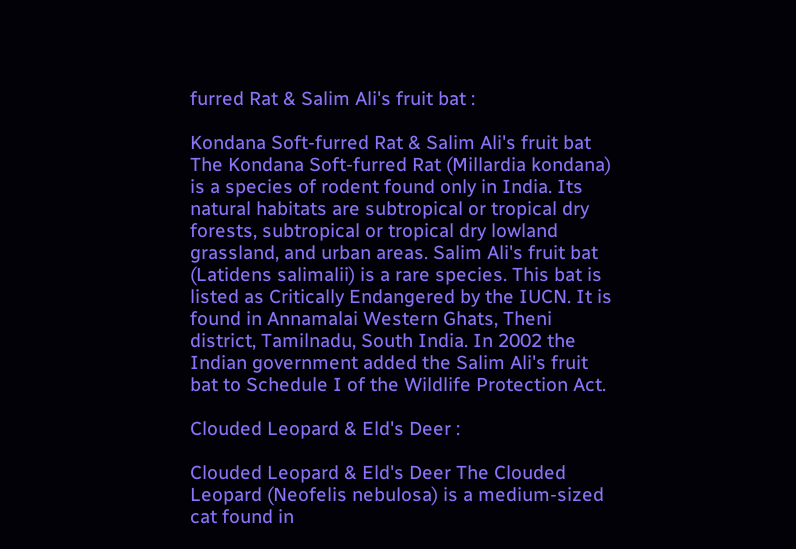furred Rat & Salim Ali's fruit bat :

Kondana Soft-furred Rat & Salim Ali's fruit bat The Kondana Soft-furred Rat (Millardia kondana) is a species of rodent found only in India. Its natural habitats are subtropical or tropical dry forests, subtropical or tropical dry lowland grassland, and urban areas. Salim Ali's fruit bat (Latidens salimalii) is a rare species. This bat is listed as Critically Endangered by the IUCN. It is found in Annamalai Western Ghats, Theni district, Tamilnadu, South India. In 2002 the Indian government added the Salim Ali's fruit bat to Schedule I of the Wildlife Protection Act.

Clouded Leopard & Eld's Deer :

Clouded Leopard & Eld's Deer The Clouded Leopard (Neofelis nebulosa) is a medium-sized cat found in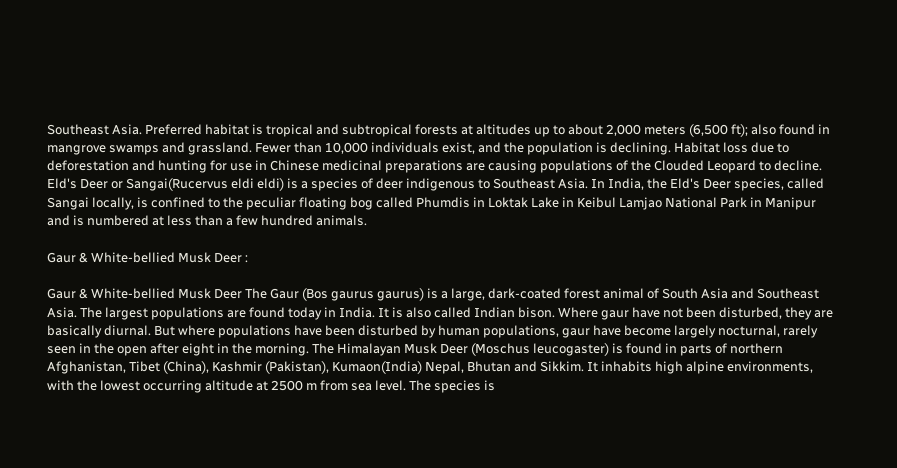Southeast Asia. Preferred habitat is tropical and subtropical forests at altitudes up to about 2,000 meters (6,500 ft); also found in mangrove swamps and grassland. Fewer than 10,000 individuals exist, and the population is declining. Habitat loss due to deforestation and hunting for use in Chinese medicinal preparations are causing populations of the Clouded Leopard to decline. Eld's Deer or Sangai(Rucervus eldi eldi) is a species of deer indigenous to Southeast Asia. In India, the Eld's Deer species, called Sangai locally, is confined to the peculiar floating bog called Phumdis in Loktak Lake in Keibul Lamjao National Park in Manipur and is numbered at less than a few hundred animals.

Gaur & White-bellied Musk Deer :

Gaur & White-bellied Musk Deer The Gaur (Bos gaurus gaurus) is a large, dark-coated forest animal of South Asia and Southeast Asia. The largest populations are found today in India. It is also called Indian bison. Where gaur have not been disturbed, they are basically diurnal. But where populations have been disturbed by human populations, gaur have become largely nocturnal, rarely seen in the open after eight in the morning. The Himalayan Musk Deer (Moschus leucogaster) is found in parts of northern Afghanistan, Tibet (China), Kashmir (Pakistan), Kumaon(India) Nepal, Bhutan and Sikkim. It inhabits high alpine environments, with the lowest occurring altitude at 2500 m from sea level. The species is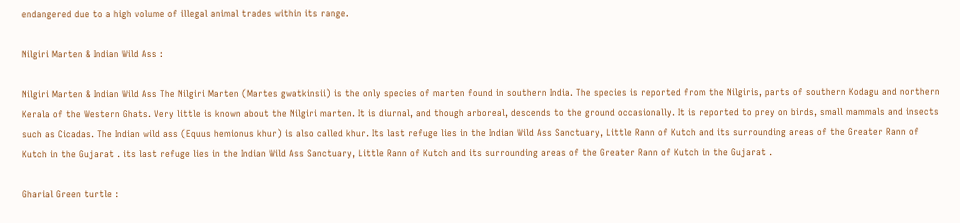endangered due to a high volume of illegal animal trades within its range.

Nilgiri Marten & Indian Wild Ass :

Nilgiri Marten & Indian Wild Ass The Nilgiri Marten (Martes gwatkinsii) is the only species of marten found in southern India. The species is reported from the Nilgiris, parts of southern Kodagu and northern Kerala of the Western Ghats. Very little is known about the Nilgiri marten. It is diurnal, and though arboreal, descends to the ground occasionally. It is reported to prey on birds, small mammals and insects such as Cicadas. The Indian wild ass (Equus hemionus khur) is also called khur. Its last refuge lies in the Indian Wild Ass Sanctuary, Little Rann of Kutch and its surrounding areas of the Greater Rann of Kutch in the Gujarat . its last refuge lies in the Indian Wild Ass Sanctuary, Little Rann of Kutch and its surrounding areas of the Greater Rann of Kutch in the Gujarat .

Gharial Green turtle :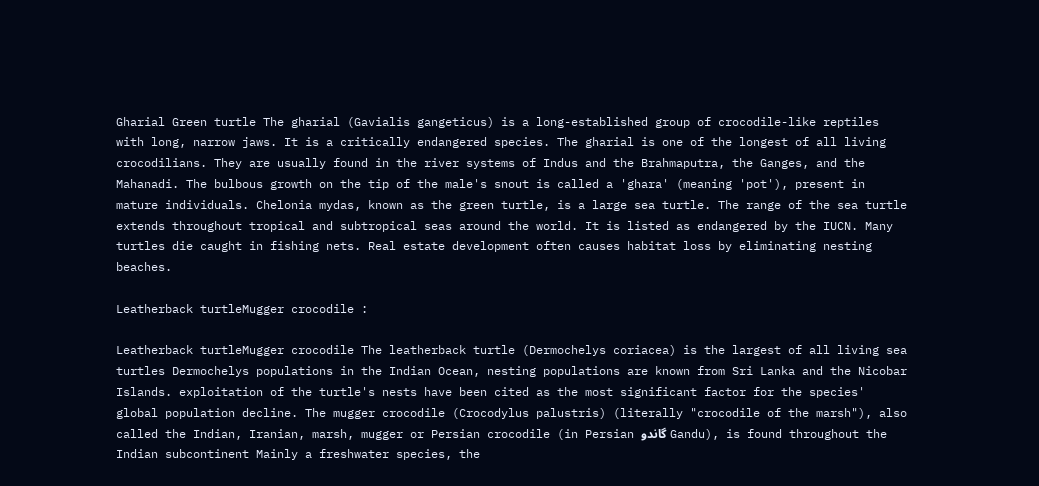Gharial Green turtle The gharial (Gavialis gangeticus) is a long-established group of crocodile-like reptiles with long, narrow jaws. It is a critically endangered species. The gharial is one of the longest of all living crocodilians. They are usually found in the river systems of Indus and the Brahmaputra, the Ganges, and the Mahanadi. The bulbous growth on the tip of the male's snout is called a 'ghara' (meaning 'pot'), present in mature individuals. Chelonia mydas, known as the green turtle, is a large sea turtle. The range of the sea turtle extends throughout tropical and subtropical seas around the world. It is listed as endangered by the IUCN. Many turtles die caught in fishing nets. Real estate development often causes habitat loss by eliminating nesting beaches.

Leatherback turtleMugger crocodile :

Leatherback turtleMugger crocodile The leatherback turtle (Dermochelys coriacea) is the largest of all living sea turtles Dermochelys populations in the Indian Ocean, nesting populations are known from Sri Lanka and the Nicobar Islands. exploitation of the turtle's nests have been cited as the most significant factor for the species' global population decline. The mugger crocodile (Crocodylus palustris) (literally "crocodile of the marsh"), also called the Indian, Iranian, marsh, mugger or Persian crocodile (in Persian گاندو Gandu), is found throughout the Indian subcontinent Mainly a freshwater species, the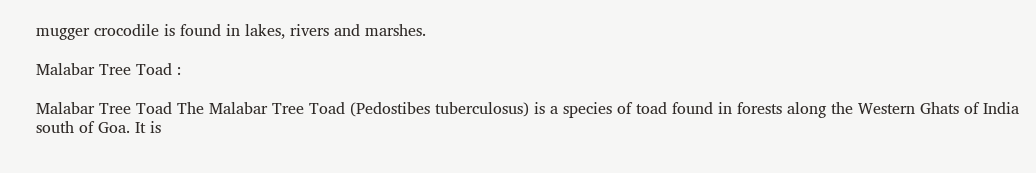mugger crocodile is found in lakes, rivers and marshes.

Malabar Tree Toad :

Malabar Tree Toad The Malabar Tree Toad (Pedostibes tuberculosus) is a species of toad found in forests along the Western Ghats of India south of Goa. It is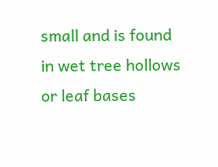small and is found in wet tree hollows or leaf bases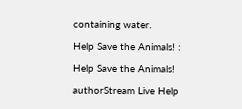containing water.

Help Save the Animals! :

Help Save the Animals!

authorStream Live Help